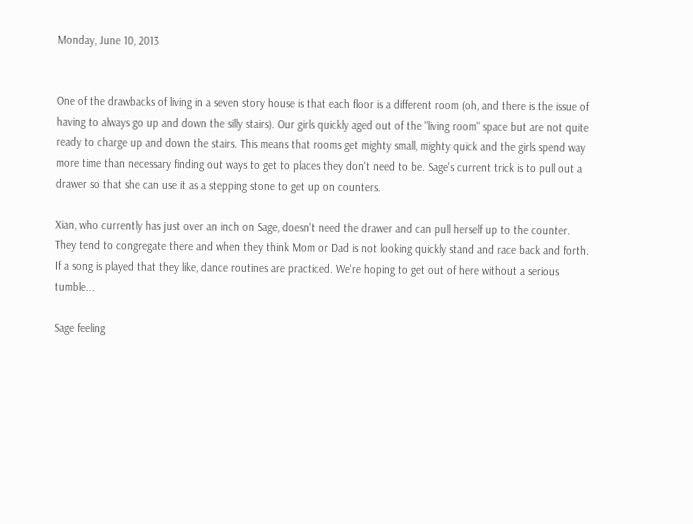Monday, June 10, 2013


One of the drawbacks of living in a seven story house is that each floor is a different room (oh, and there is the issue of having to always go up and down the silly stairs). Our girls quickly aged out of the "living room" space but are not quite ready to charge up and down the stairs. This means that rooms get mighty small, mighty quick and the girls spend way more time than necessary finding out ways to get to places they don't need to be. Sage's current trick is to pull out a drawer so that she can use it as a stepping stone to get up on counters.

Xian, who currently has just over an inch on Sage, doesn't need the drawer and can pull herself up to the counter. They tend to congregate there and when they think Mom or Dad is not looking quickly stand and race back and forth. If a song is played that they like, dance routines are practiced. We're hoping to get out of here without a serious tumble...

Sage feeling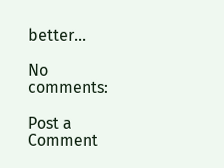better...

No comments:

Post a Comment